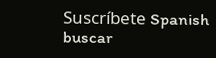Suscríbete Spanish
buscar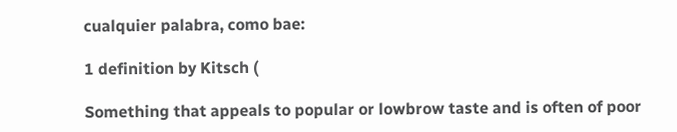cualquier palabra, como bae:

1 definition by Kitsch (

Something that appeals to popular or lowbrow taste and is often of poor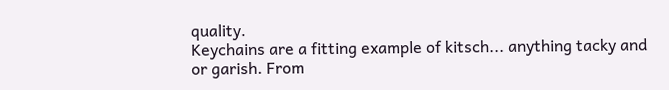quality.
Keychains are a fitting example of kitsch... anything tacky and or garish. From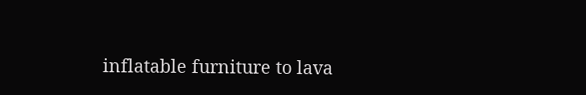inflatable furniture to lava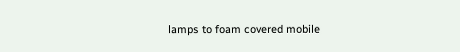lamps to foam covered mobile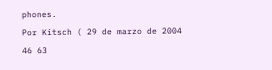phones.
Por Kitsch ( 29 de marzo de 2004
46 63